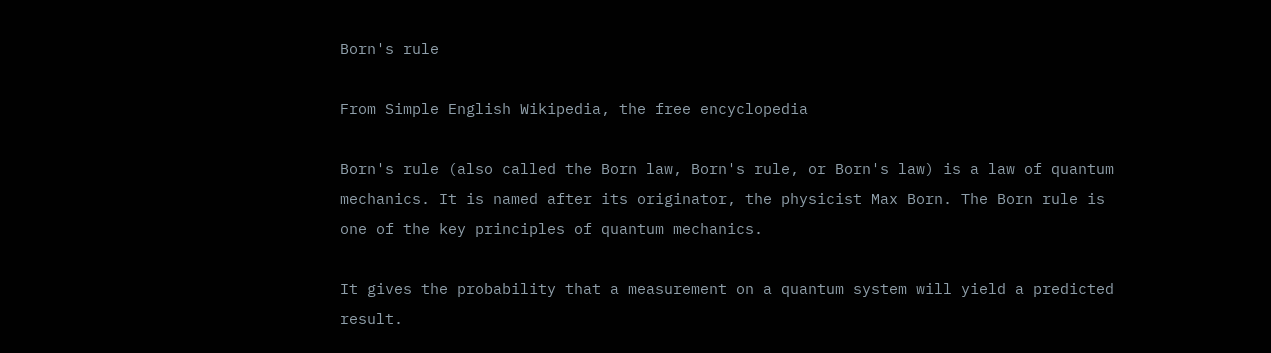Born's rule

From Simple English Wikipedia, the free encyclopedia

Born's rule (also called the Born law, Born's rule, or Born's law) is a law of quantum mechanics. It is named after its originator, the physicist Max Born. The Born rule is one of the key principles of quantum mechanics.

It gives the probability that a measurement on a quantum system will yield a predicted result.